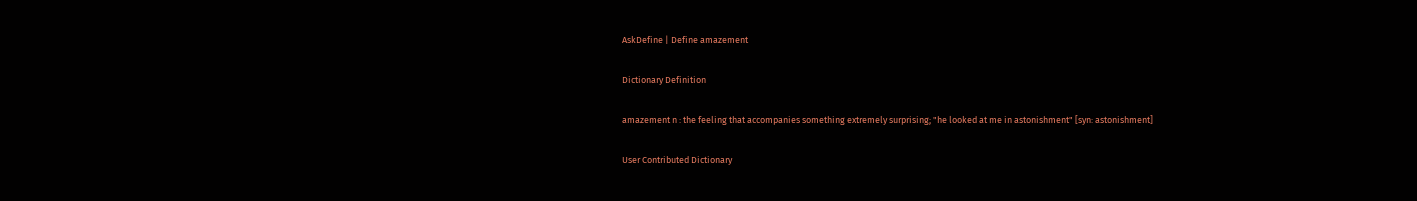AskDefine | Define amazement

Dictionary Definition

amazement n : the feeling that accompanies something extremely surprising; "he looked at me in astonishment" [syn: astonishment]

User Contributed Dictionary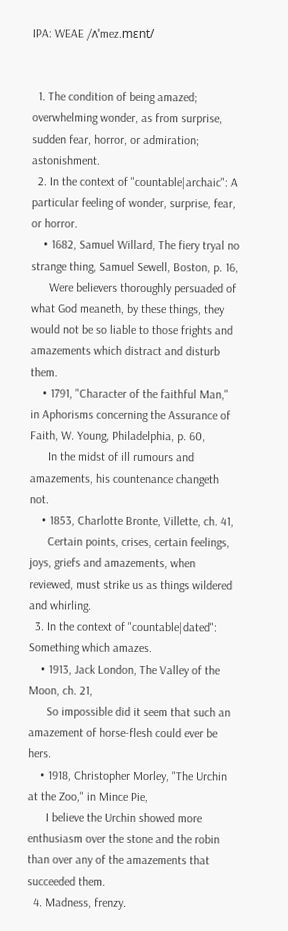IPA: WEAE /ʌˈmez.mɛnt/


  1. The condition of being amazed; overwhelming wonder, as from surprise, sudden fear, horror, or admiration; astonishment.
  2. In the context of "countable|archaic": A particular feeling of wonder, surprise, fear, or horror.
    • 1682, Samuel Willard, The fiery tryal no strange thing, Samuel Sewell, Boston, p. 16,
      Were believers thoroughly persuaded of what God meaneth, by these things, they would not be so liable to those frights and amazements which distract and disturb them.
    • 1791, "Character of the faithful Man," in Aphorisms concerning the Assurance of Faith, W. Young, Philadelphia, p. 60,
      In the midst of ill rumours and amazements, his countenance changeth not.
    • 1853, Charlotte Bronte, Villette, ch. 41,
      Certain points, crises, certain feelings, joys, griefs and amazements, when reviewed, must strike us as things wildered and whirling.
  3. In the context of "countable|dated": Something which amazes.
    • 1913, Jack London, The Valley of the Moon, ch. 21,
      So impossible did it seem that such an amazement of horse-flesh could ever be hers.
    • 1918, Christopher Morley, "The Urchin at the Zoo," in Mince Pie,
      I believe the Urchin showed more enthusiasm over the stone and the robin than over any of the amazements that succeeded them.
  4. Madness, frenzy.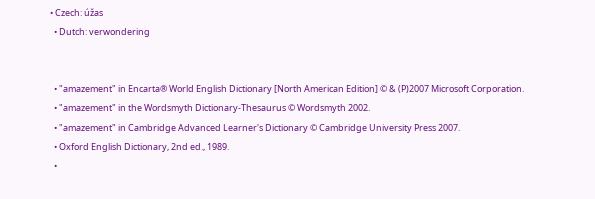• Czech: úžas
  • Dutch: verwondering


  • "amazement" in Encarta® World English Dictionary [North American Edition] © & (P)2007 Microsoft Corporation.
  • "amazement" in the Wordsmyth Dictionary-Thesaurus © Wordsmyth 2002.
  • "amazement" in Cambridge Advanced Learner's Dictionary © Cambridge University Press 2007.
  • Oxford English Dictionary, 2nd ed., 1989.
  •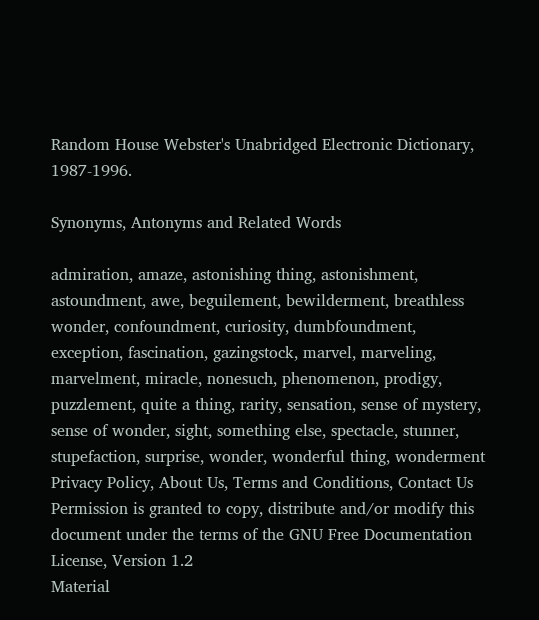Random House Webster's Unabridged Electronic Dictionary, 1987-1996.

Synonyms, Antonyms and Related Words

admiration, amaze, astonishing thing, astonishment, astoundment, awe, beguilement, bewilderment, breathless wonder, confoundment, curiosity, dumbfoundment, exception, fascination, gazingstock, marvel, marveling, marvelment, miracle, nonesuch, phenomenon, prodigy, puzzlement, quite a thing, rarity, sensation, sense of mystery, sense of wonder, sight, something else, spectacle, stunner, stupefaction, surprise, wonder, wonderful thing, wonderment
Privacy Policy, About Us, Terms and Conditions, Contact Us
Permission is granted to copy, distribute and/or modify this document under the terms of the GNU Free Documentation License, Version 1.2
Material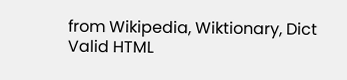from Wikipedia, Wiktionary, Dict
Valid HTML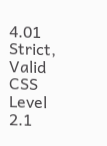4.01 Strict, Valid CSS Level 2.1